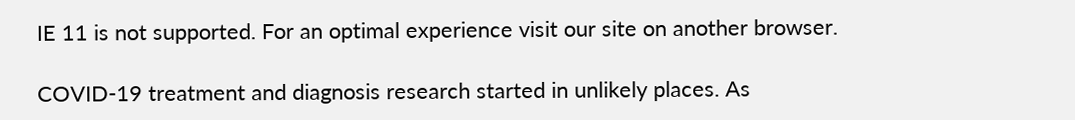IE 11 is not supported. For an optimal experience visit our site on another browser.

COVID-19 treatment and diagnosis research started in unlikely places. As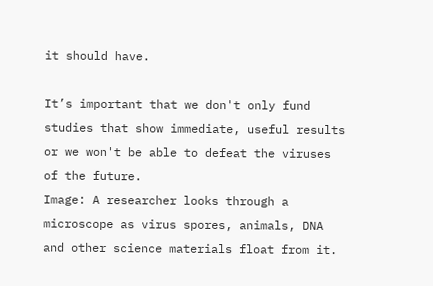it should have.

It’s important that we don't only fund studies that show immediate, useful results or we won't be able to defeat the viruses of the future.
Image: A researcher looks through a microscope as virus spores, animals, DNA and other science materials float from it.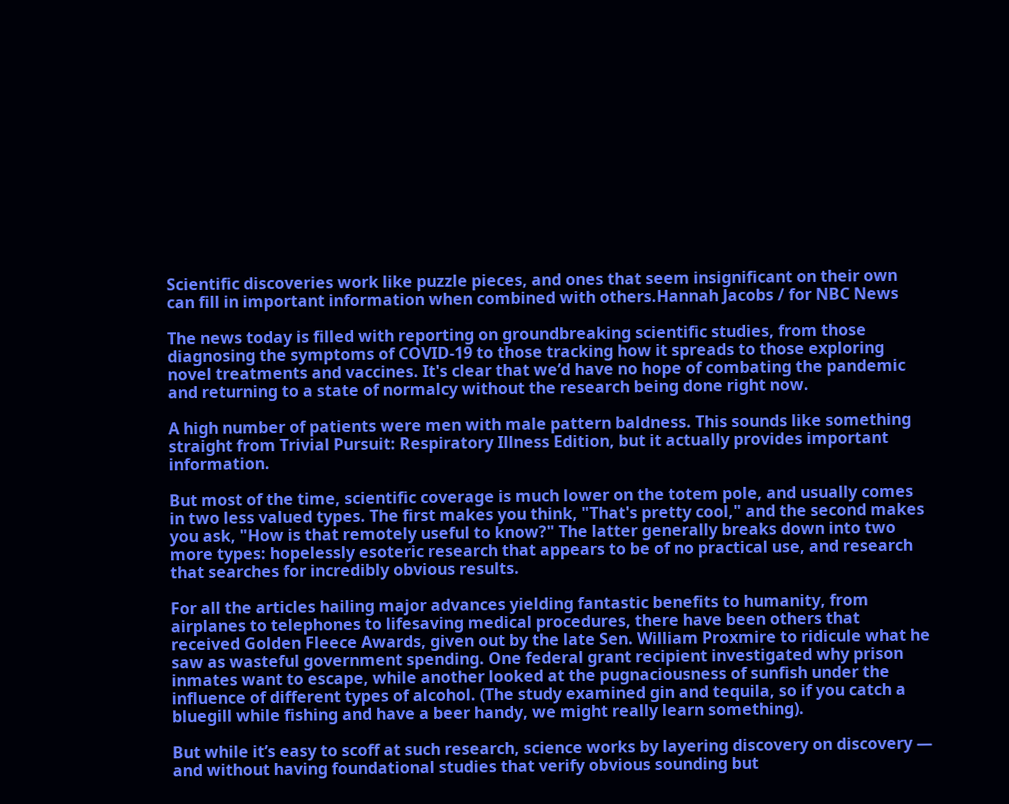Scientific discoveries work like puzzle pieces, and ones that seem insignificant on their own can fill in important information when combined with others.Hannah Jacobs / for NBC News

The news today is filled with reporting on groundbreaking scientific studies, from those diagnosing the symptoms of COVID-19 to those tracking how it spreads to those exploring novel treatments and vaccines. It's clear that we’d have no hope of combating the pandemic and returning to a state of normalcy without the research being done right now.

A high number of patients were men with male pattern baldness. This sounds like something straight from Trivial Pursuit: Respiratory Illness Edition, but it actually provides important information.

But most of the time, scientific coverage is much lower on the totem pole, and usually comes in two less valued types. The first makes you think, "That's pretty cool," and the second makes you ask, "How is that remotely useful to know?" The latter generally breaks down into two more types: hopelessly esoteric research that appears to be of no practical use, and research that searches for incredibly obvious results.

For all the articles hailing major advances yielding fantastic benefits to humanity, from airplanes to telephones to lifesaving medical procedures, there have been others that received Golden Fleece Awards, given out by the late Sen. William Proxmire to ridicule what he saw as wasteful government spending. One federal grant recipient investigated why prison inmates want to escape, while another looked at the pugnaciousness of sunfish under the influence of different types of alcohol. (The study examined gin and tequila, so if you catch a bluegill while fishing and have a beer handy, we might really learn something).

But while it’s easy to scoff at such research, science works by layering discovery on discovery — and without having foundational studies that verify obvious sounding but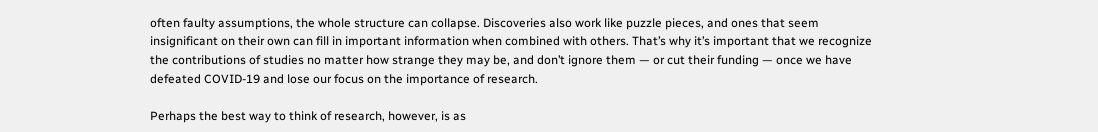often faulty assumptions, the whole structure can collapse. Discoveries also work like puzzle pieces, and ones that seem insignificant on their own can fill in important information when combined with others. That’s why it’s important that we recognize the contributions of studies no matter how strange they may be, and don’t ignore them — or cut their funding — once we have defeated COVID-19 and lose our focus on the importance of research.

Perhaps the best way to think of research, however, is as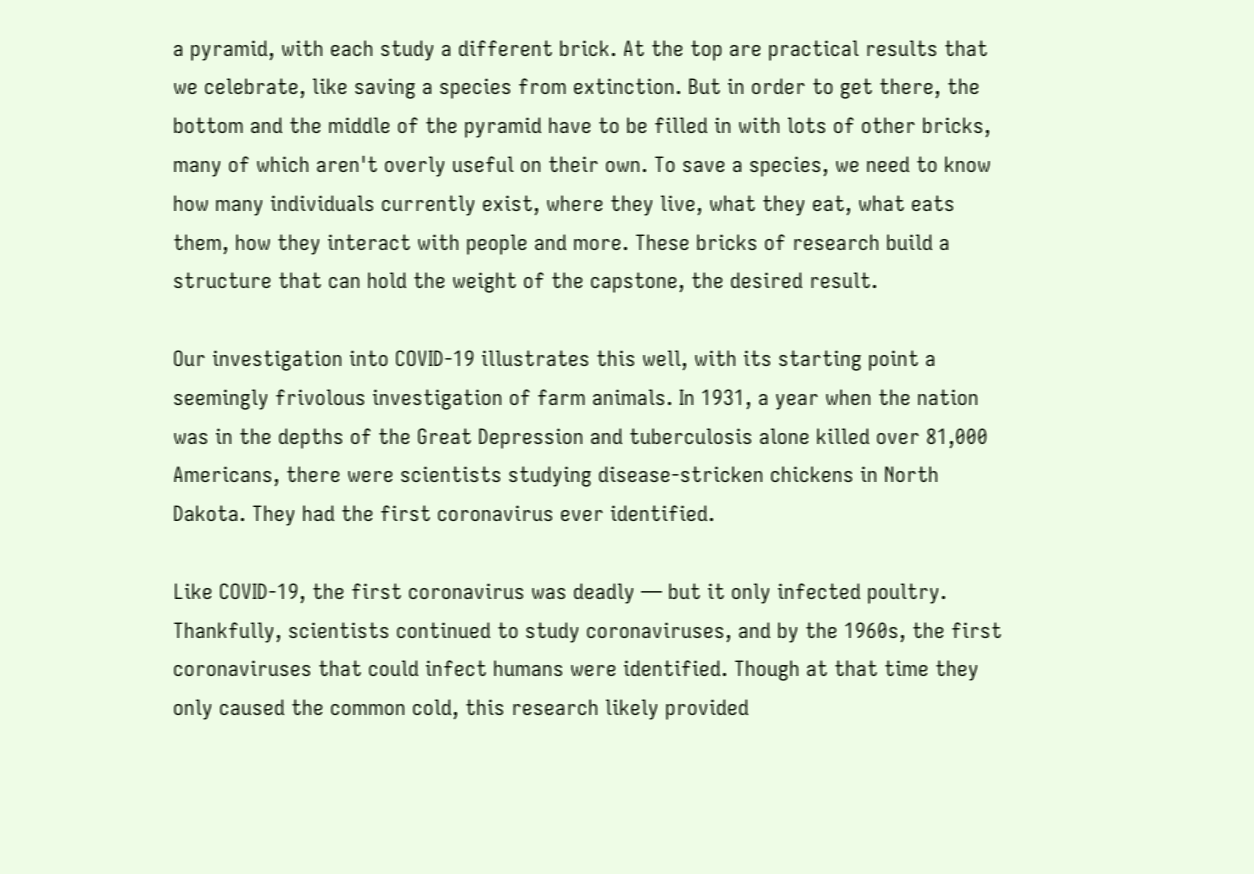a pyramid, with each study a different brick. At the top are practical results that we celebrate, like saving a species from extinction. But in order to get there, the bottom and the middle of the pyramid have to be filled in with lots of other bricks, many of which aren't overly useful on their own. To save a species, we need to know how many individuals currently exist, where they live, what they eat, what eats them, how they interact with people and more. These bricks of research build a structure that can hold the weight of the capstone, the desired result.

Our investigation into COVID-19 illustrates this well, with its starting point a seemingly frivolous investigation of farm animals. In 1931, a year when the nation was in the depths of the Great Depression and tuberculosis alone killed over 81,000 Americans, there were scientists studying disease-stricken chickens in North Dakota. They had the first coronavirus ever identified.

Like COVID-19, the first coronavirus was deadly — but it only infected poultry. Thankfully, scientists continued to study coronaviruses, and by the 1960s, the first coronaviruses that could infect humans were identified. Though at that time they only caused the common cold, this research likely provided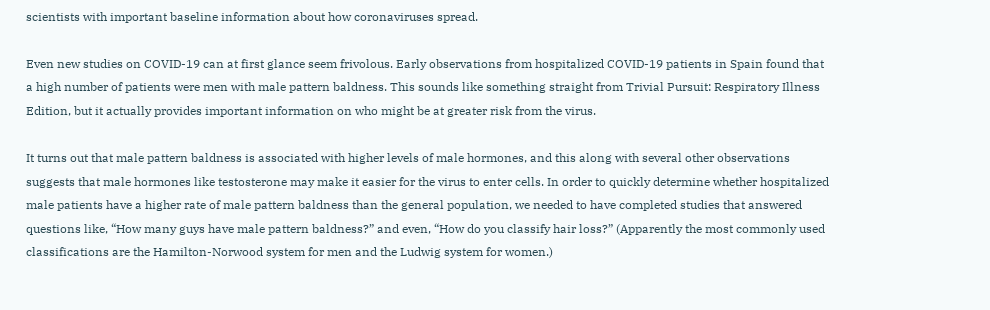scientists with important baseline information about how coronaviruses spread.

Even new studies on COVID-19 can at first glance seem frivolous. Early observations from hospitalized COVID-19 patients in Spain found that a high number of patients were men with male pattern baldness. This sounds like something straight from Trivial Pursuit: Respiratory Illness Edition, but it actually provides important information on who might be at greater risk from the virus.

It turns out that male pattern baldness is associated with higher levels of male hormones, and this along with several other observations suggests that male hormones like testosterone may make it easier for the virus to enter cells. In order to quickly determine whether hospitalized male patients have a higher rate of male pattern baldness than the general population, we needed to have completed studies that answered questions like, “How many guys have male pattern baldness?” and even, “How do you classify hair loss?” (Apparently the most commonly used classifications are the Hamilton-Norwood system for men and the Ludwig system for women.)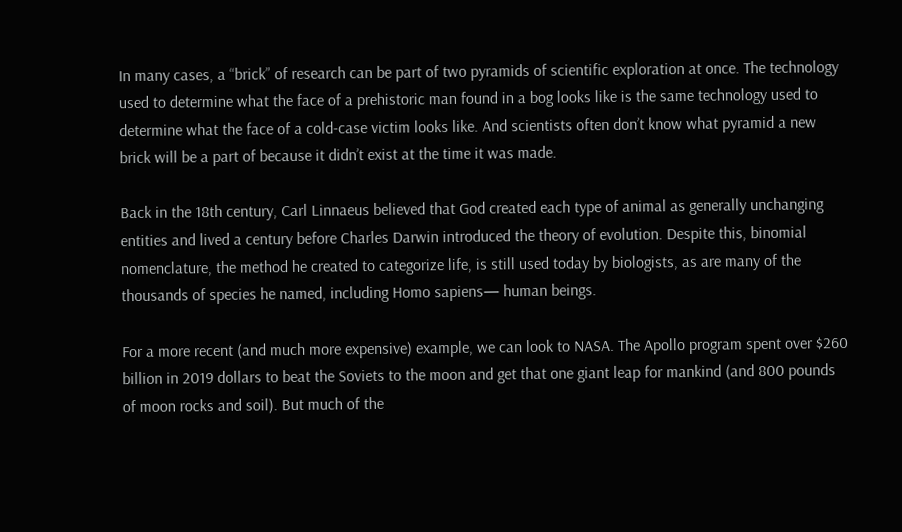In many cases, a “brick” of research can be part of two pyramids of scientific exploration at once. The technology used to determine what the face of a prehistoric man found in a bog looks like is the same technology used to determine what the face of a cold-case victim looks like. And scientists often don’t know what pyramid a new brick will be a part of because it didn’t exist at the time it was made.

Back in the 18th century, Carl Linnaeus believed that God created each type of animal as generally unchanging entities and lived a century before Charles Darwin introduced the theory of evolution. Despite this, binomial nomenclature, the method he created to categorize life, is still used today by biologists, as are many of the thousands of species he named, including Homo sapiens— human beings.

For a more recent (and much more expensive) example, we can look to NASA. The Apollo program spent over $260 billion in 2019 dollars to beat the Soviets to the moon and get that one giant leap for mankind (and 800 pounds of moon rocks and soil). But much of the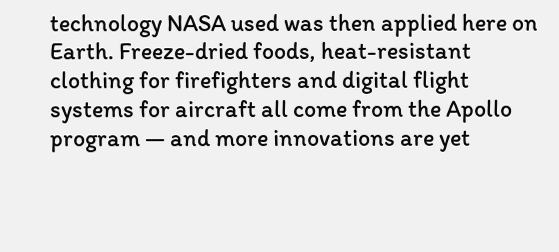technology NASA used was then applied here on Earth. Freeze-dried foods, heat-resistant clothing for firefighters and digital flight systems for aircraft all come from the Apollo program — and more innovations are yet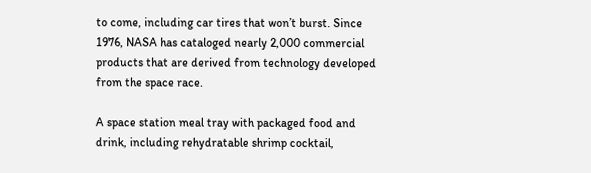to come, including car tires that won’t burst. Since 1976, NASA has cataloged nearly 2,000 commercial products that are derived from technology developed from the space race.

A space station meal tray with packaged food and drink, including rehydratable shrimp cocktail,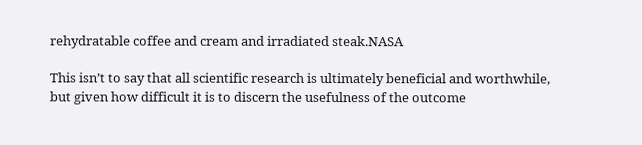rehydratable coffee and cream and irradiated steak.NASA

This isn’t to say that all scientific research is ultimately beneficial and worthwhile, but given how difficult it is to discern the usefulness of the outcome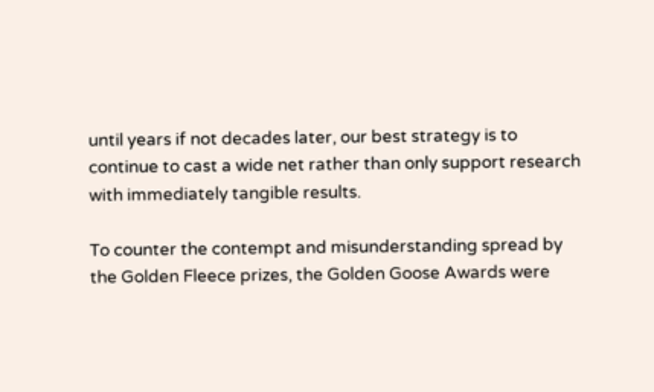until years if not decades later, our best strategy is to continue to cast a wide net rather than only support research with immediately tangible results.

To counter the contempt and misunderstanding spread by the Golden Fleece prizes, the Golden Goose Awards were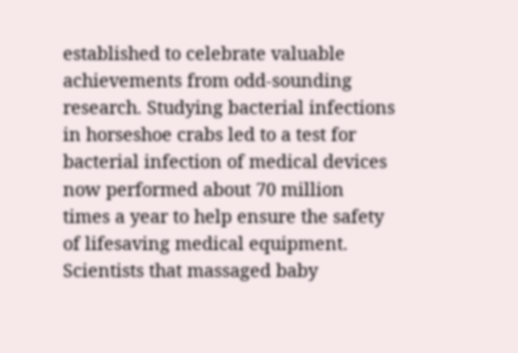established to celebrate valuable achievements from odd-sounding research. Studying bacterial infections in horseshoe crabs led to a test for bacterial infection of medical devices now performed about 70 million times a year to help ensure the safety of lifesaving medical equipment. Scientists that massaged baby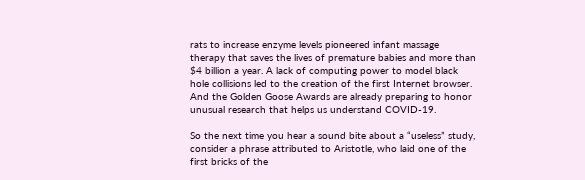rats to increase enzyme levels pioneered infant massage therapy that saves the lives of premature babies and more than $4 billion a year. A lack of computing power to model black hole collisions led to the creation of the first Internet browser. And the Golden Goose Awards are already preparing to honor unusual research that helps us understand COVID-19.

So the next time you hear a sound bite about a “useless” study, consider a phrase attributed to Aristotle, who laid one of the first bricks of the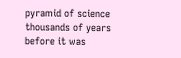pyramid of science thousands of years before it was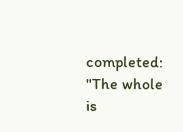completed: "The whole is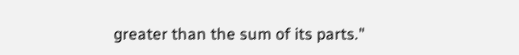greater than the sum of its parts."